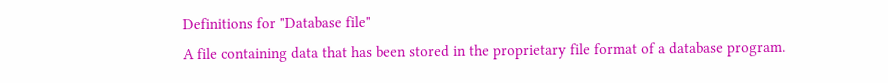Definitions for "Database file"
A file containing data that has been stored in the proprietary file format of a database program.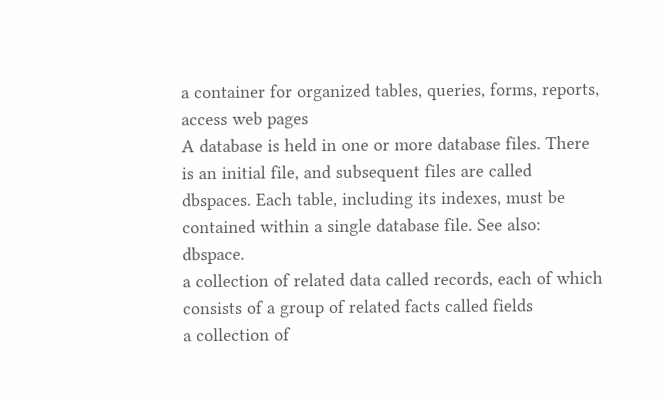a container for organized tables, queries, forms, reports, access web pages
A database is held in one or more database files. There is an initial file, and subsequent files are called dbspaces. Each table, including its indexes, must be contained within a single database file. See also: dbspace.
a collection of related data called records, each of which consists of a group of related facts called fields
a collection of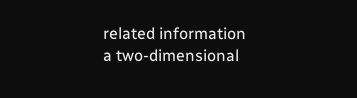related information
a two-dimensional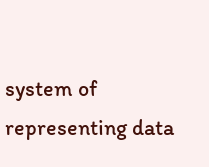system of representing data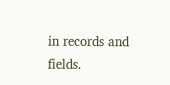in records and fields.